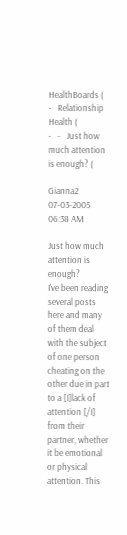HealthBoards (
-   Relationship Health (
-   -   Just how much attention is enough? (

Gianna2 07-03-2005 06:38 AM

Just how much attention is enough?
I've been reading several posts here and many of them deal with the subject of one person cheating on the other due in part to a [I]lack of attention [/I] from their partner, whether it be emotional or physical attention. This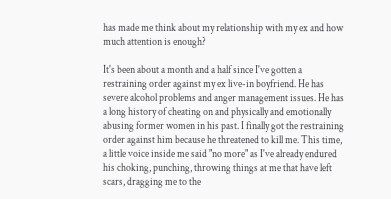has made me think about my relationship with my ex and how much attention is enough?

It's been about a month and a half since I've gotten a restraining order against my ex live-in boyfriend. He has severe alcohol problems and anger management issues. He has a long history of cheating on and physically and emotionally abusing former women in his past. I finally got the restraining order against him because he threatened to kill me. This time, a little voice inside me said "no more" as I've already endured his choking, punching, throwing things at me that have left scars, dragging me to the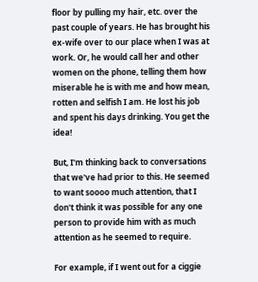floor by pulling my hair, etc. over the past couple of years. He has brought his ex-wife over to our place when I was at work. Or, he would call her and other women on the phone, telling them how miserable he is with me and how mean, rotten and selfish I am. He lost his job and spent his days drinking. You get the idea!

But, I'm thinking back to conversations that we've had prior to this. He seemed to want soooo much attention, that I don't think it was possible for any one person to provide him with as much attention as he seemed to require.

For example, if I went out for a ciggie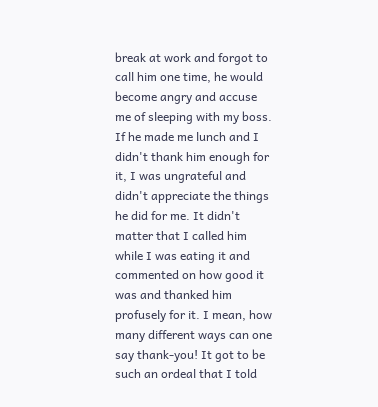break at work and forgot to call him one time, he would become angry and accuse me of sleeping with my boss. If he made me lunch and I didn't thank him enough for it, I was ungrateful and didn't appreciate the things he did for me. It didn't matter that I called him while I was eating it and commented on how good it was and thanked him profusely for it. I mean, how many different ways can one say thank-you! It got to be such an ordeal that I told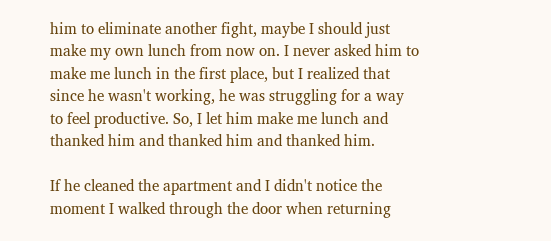him to eliminate another fight, maybe I should just make my own lunch from now on. I never asked him to make me lunch in the first place, but I realized that since he wasn't working, he was struggling for a way to feel productive. So, I let him make me lunch and thanked him and thanked him and thanked him.

If he cleaned the apartment and I didn't notice the moment I walked through the door when returning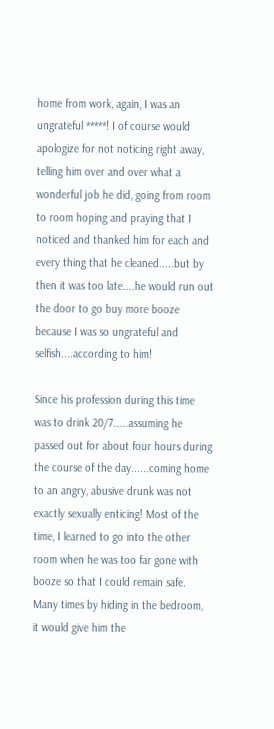home from work, again, I was an ungrateful *****! I of course would apologize for not noticing right away, telling him over and over what a wonderful job he did, going from room to room hoping and praying that I noticed and thanked him for each and every thing that he cleaned.....but by then it was too late....he would run out the door to go buy more booze because I was so ungrateful and selfish....according to him!

Since his profession during this time was to drink 20/7.....assuming he passed out for about four hours during the course of the day......coming home to an angry, abusive drunk was not exactly sexually enticing! Most of the time, I learned to go into the other room when he was too far gone with booze so that I could remain safe. Many times by hiding in the bedroom, it would give him the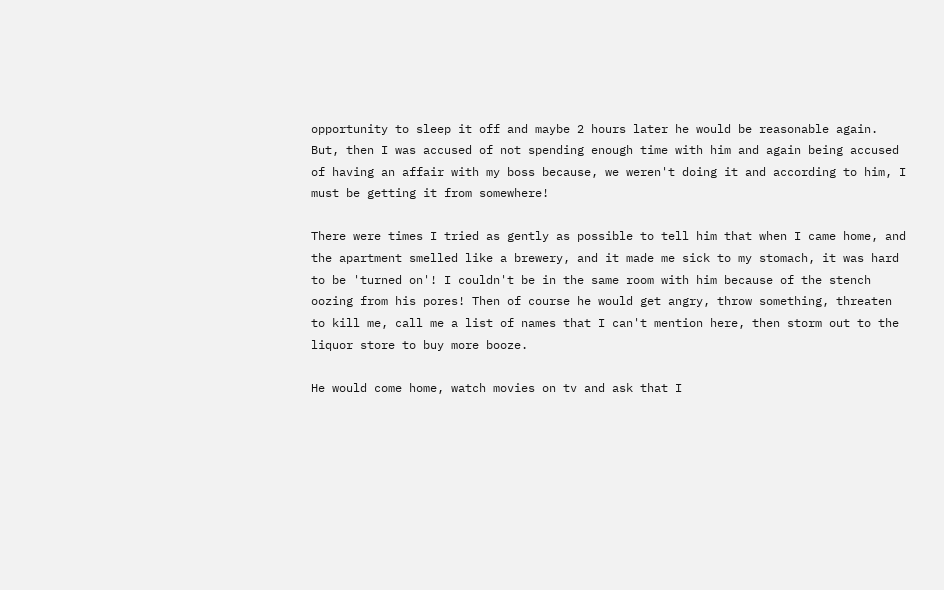opportunity to sleep it off and maybe 2 hours later he would be reasonable again. But, then I was accused of not spending enough time with him and again being accused of having an affair with my boss because, we weren't doing it and according to him, I must be getting it from somewhere!

There were times I tried as gently as possible to tell him that when I came home, and the apartment smelled like a brewery, and it made me sick to my stomach, it was hard to be 'turned on'! I couldn't be in the same room with him because of the stench oozing from his pores! Then of course he would get angry, throw something, threaten to kill me, call me a list of names that I can't mention here, then storm out to the liquor store to buy more booze.

He would come home, watch movies on tv and ask that I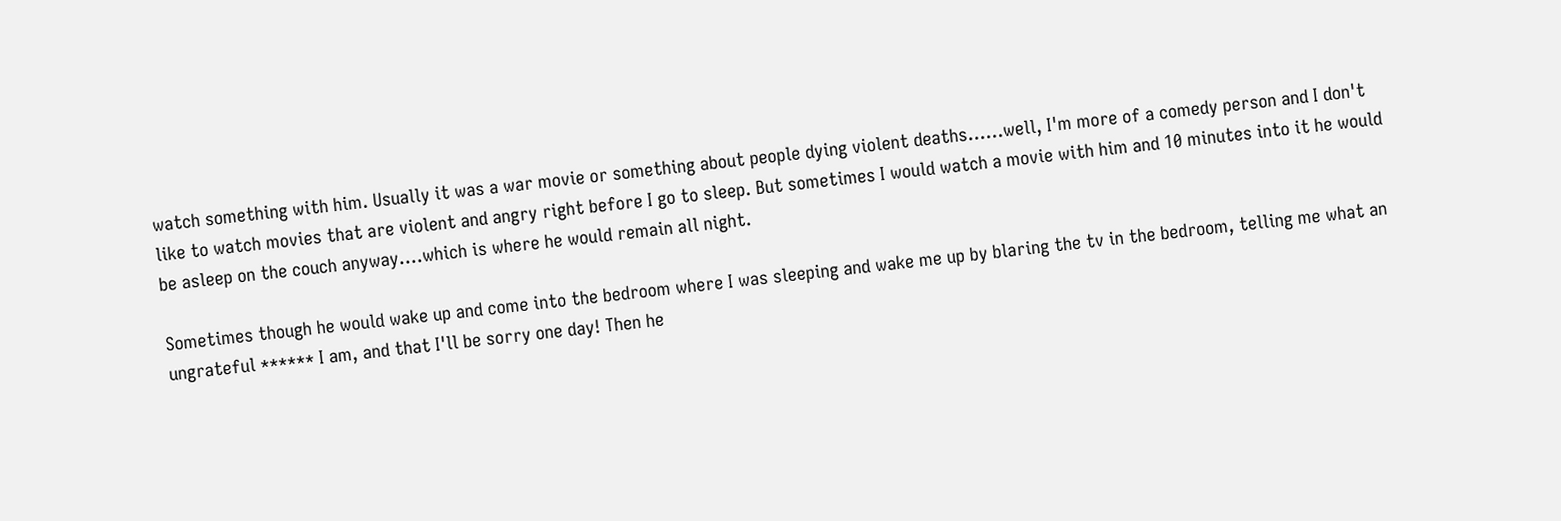watch something with him. Usually it was a war movie or something about people dying violent deaths......well, I'm more of a comedy person and I don't like to watch movies that are violent and angry right before I go to sleep. But sometimes I would watch a movie with him and 10 minutes into it he would be asleep on the couch anyway....which is where he would remain all night.

Sometimes though he would wake up and come into the bedroom where I was sleeping and wake me up by blaring the tv in the bedroom, telling me what an ungrateful ****** I am, and that I'll be sorry one day! Then he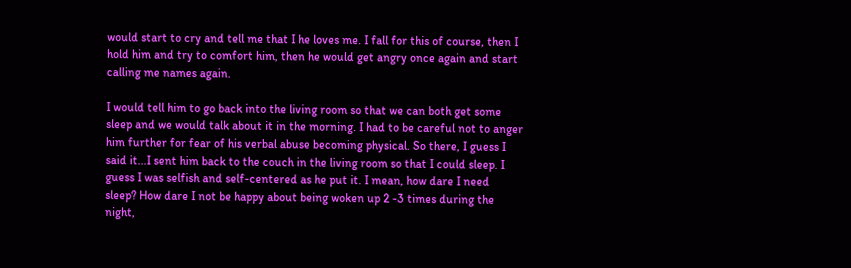would start to cry and tell me that I he loves me. I fall for this of course, then I hold him and try to comfort him, then he would get angry once again and start calling me names again.

I would tell him to go back into the living room so that we can both get some sleep and we would talk about it in the morning. I had to be careful not to anger him further for fear of his verbal abuse becoming physical. So there, I guess I said it...I sent him back to the couch in the living room so that I could sleep. I guess I was selfish and self-centered as he put it. I mean, how dare I need sleep? How dare I not be happy about being woken up 2 -3 times during the night,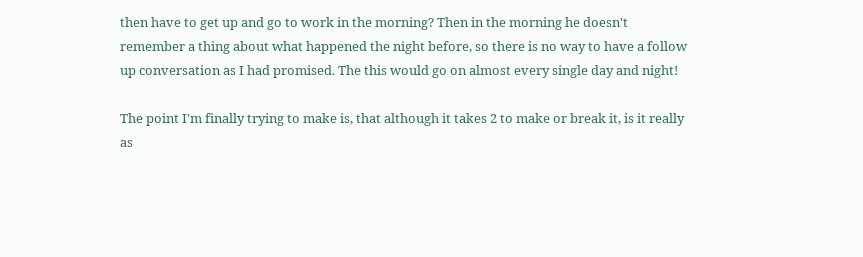then have to get up and go to work in the morning? Then in the morning he doesn't remember a thing about what happened the night before, so there is no way to have a follow up conversation as I had promised. The this would go on almost every single day and night!

The point I'm finally trying to make is, that although it takes 2 to make or break it, is it really as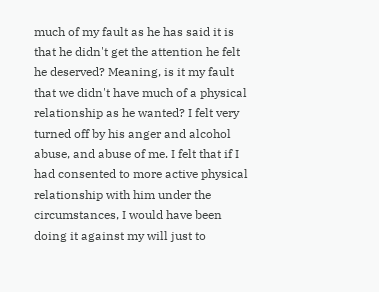much of my fault as he has said it is that he didn't get the attention he felt he deserved? Meaning, is it my fault that we didn't have much of a physical relationship as he wanted? I felt very turned off by his anger and alcohol abuse, and abuse of me. I felt that if I had consented to more active physical relationship with him under the circumstances, I would have been doing it against my will just to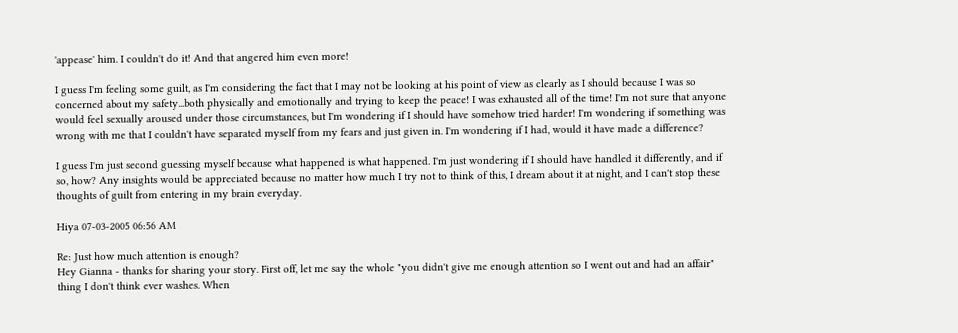'appease' him. I couldn't do it! And that angered him even more!

I guess I'm feeling some guilt, as I'm considering the fact that I may not be looking at his point of view as clearly as I should because I was so concerned about my safety...both physically and emotionally and trying to keep the peace! I was exhausted all of the time! I'm not sure that anyone would feel sexually aroused under those circumstances, but I'm wondering if I should have somehow tried harder! I'm wondering if something was wrong with me that I couldn't have separated myself from my fears and just given in. I'm wondering if I had, would it have made a difference?

I guess I'm just second guessing myself because what happened is what happened. I'm just wondering if I should have handled it differently, and if so, how? Any insights would be appreciated because no matter how much I try not to think of this, I dream about it at night, and I can't stop these thoughts of guilt from entering in my brain everyday.

Hiya 07-03-2005 06:56 AM

Re: Just how much attention is enough?
Hey Gianna - thanks for sharing your story. First off, let me say the whole "you didn't give me enough attention so I went out and had an affair" thing I don't think ever washes. When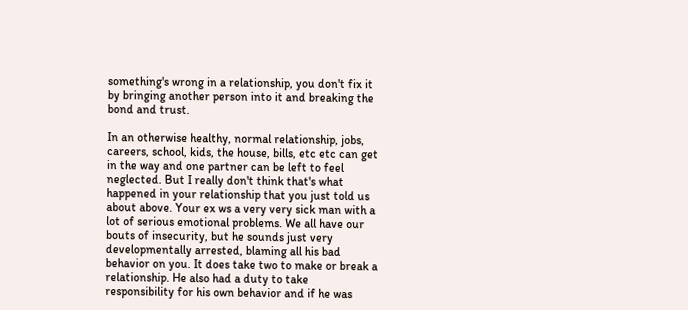something's wrong in a relationship, you don't fix it by bringing another person into it and breaking the bond and trust.

In an otherwise healthy, normal relationship, jobs, careers, school, kids, the house, bills, etc etc can get in the way and one partner can be left to feel neglected. But I really don't think that's what happened in your relationship that you just told us about above. Your ex ws a very very sick man with a lot of serious emotional problems. We all have our bouts of insecurity, but he sounds just very developmentally arrested, blaming all his bad behavior on you. It does take two to make or break a relationship. He also had a duty to take responsibility for his own behavior and if he was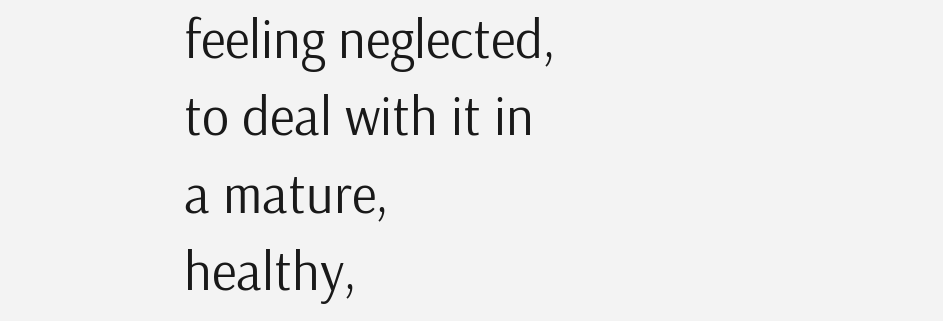feeling neglected, to deal with it in a mature, healthy,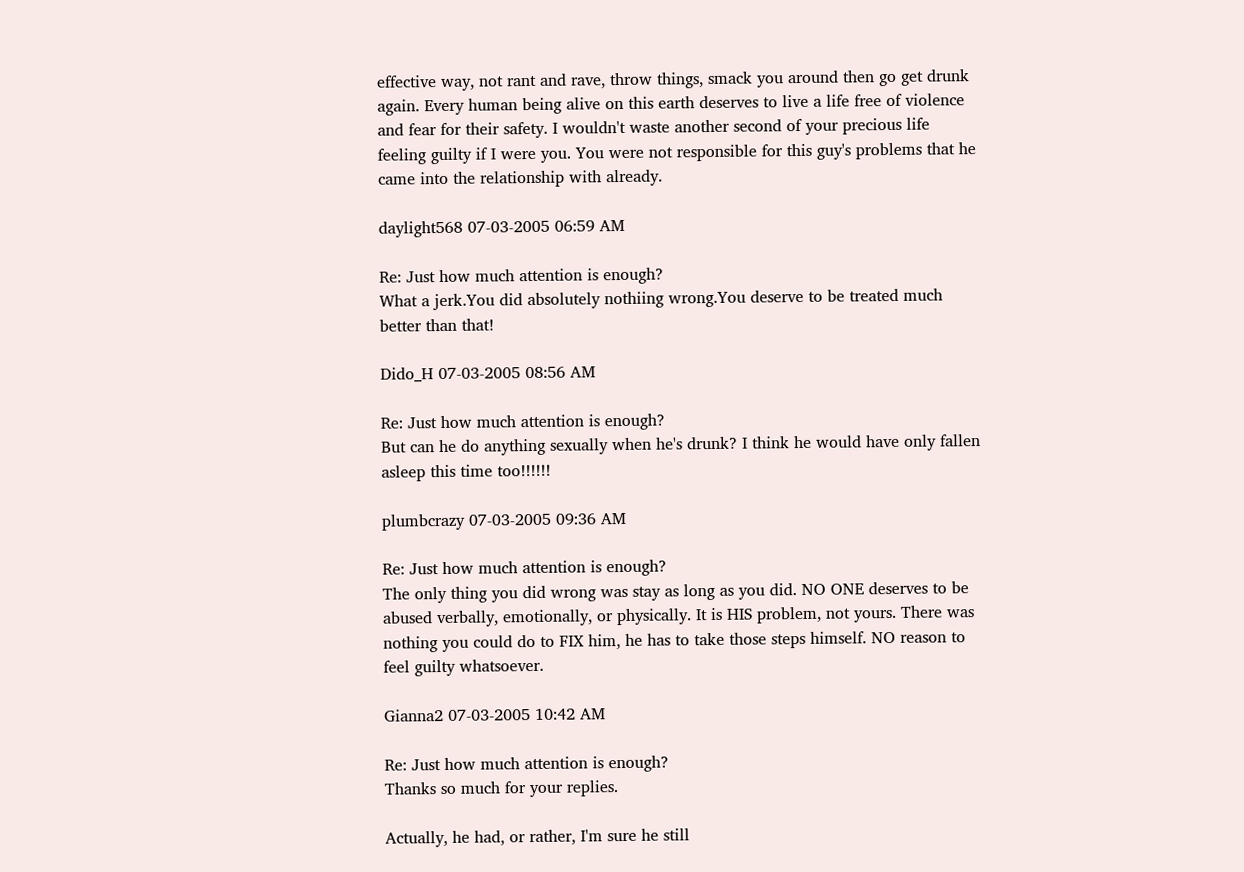effective way, not rant and rave, throw things, smack you around then go get drunk again. Every human being alive on this earth deserves to live a life free of violence and fear for their safety. I wouldn't waste another second of your precious life feeling guilty if I were you. You were not responsible for this guy's problems that he came into the relationship with already.

daylight568 07-03-2005 06:59 AM

Re: Just how much attention is enough?
What a jerk.You did absolutely nothiing wrong.You deserve to be treated much better than that!

Dido_H 07-03-2005 08:56 AM

Re: Just how much attention is enough?
But can he do anything sexually when he's drunk? I think he would have only fallen asleep this time too!!!!!!

plumbcrazy 07-03-2005 09:36 AM

Re: Just how much attention is enough?
The only thing you did wrong was stay as long as you did. NO ONE deserves to be abused verbally, emotionally, or physically. It is HIS problem, not yours. There was nothing you could do to FIX him, he has to take those steps himself. NO reason to feel guilty whatsoever.

Gianna2 07-03-2005 10:42 AM

Re: Just how much attention is enough?
Thanks so much for your replies.

Actually, he had, or rather, I'm sure he still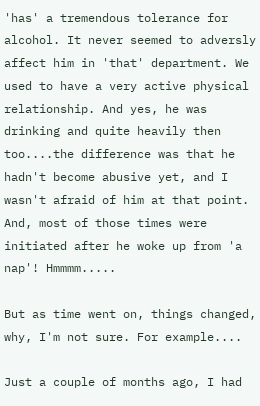'has' a tremendous tolerance for alcohol. It never seemed to adversly affect him in 'that' department. We used to have a very active physical relationship. And yes, he was drinking and quite heavily then too....the difference was that he hadn't become abusive yet, and I wasn't afraid of him at that point. And, most of those times were initiated after he woke up from 'a nap'! Hmmmm.....

But as time went on, things changed, why, I'm not sure. For example....

Just a couple of months ago, I had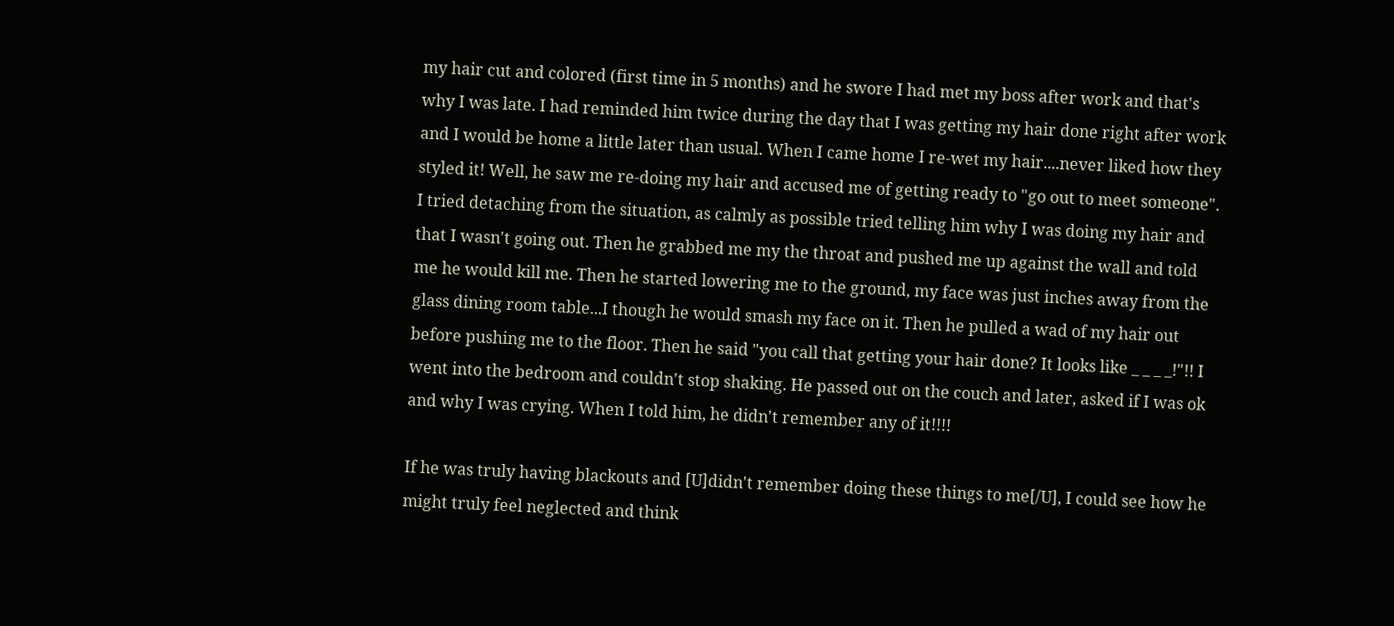my hair cut and colored (first time in 5 months) and he swore I had met my boss after work and that's why I was late. I had reminded him twice during the day that I was getting my hair done right after work and I would be home a little later than usual. When I came home I re-wet my hair....never liked how they styled it! Well, he saw me re-doing my hair and accused me of getting ready to "go out to meet someone". I tried detaching from the situation, as calmly as possible tried telling him why I was doing my hair and that I wasn't going out. Then he grabbed me my the throat and pushed me up against the wall and told me he would kill me. Then he started lowering me to the ground, my face was just inches away from the glass dining room table...I though he would smash my face on it. Then he pulled a wad of my hair out before pushing me to the floor. Then he said "you call that getting your hair done? It looks like _ _ _ _!"!! I went into the bedroom and couldn't stop shaking. He passed out on the couch and later, asked if I was ok and why I was crying. When I told him, he didn't remember any of it!!!!

If he was truly having blackouts and [U]didn't remember doing these things to me[/U], I could see how he might truly feel neglected and think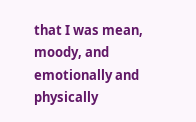that I was mean, moody, and emotionally and physically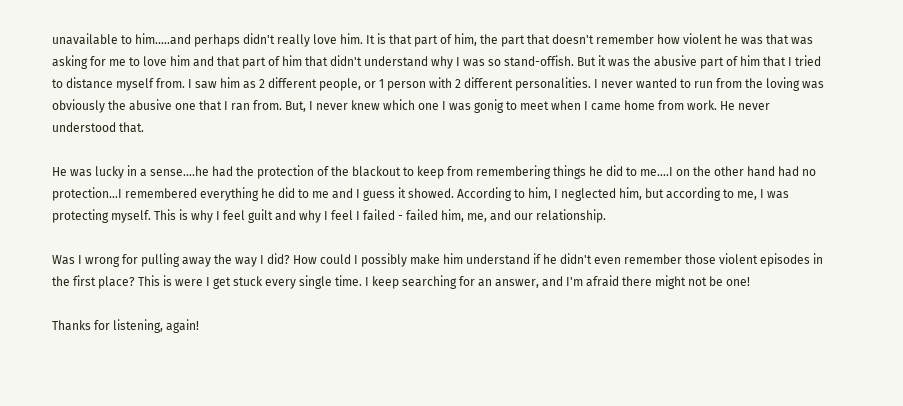unavailable to him.....and perhaps didn't really love him. It is that part of him, the part that doesn't remember how violent he was that was asking for me to love him and that part of him that didn't understand why I was so stand-offish. But it was the abusive part of him that I tried to distance myself from. I saw him as 2 different people, or 1 person with 2 different personalities. I never wanted to run from the loving was obviously the abusive one that I ran from. But, I never knew which one I was gonig to meet when I came home from work. He never understood that.

He was lucky in a sense....he had the protection of the blackout to keep from remembering things he did to me....I on the other hand had no protection...I remembered everything he did to me and I guess it showed. According to him, I neglected him, but according to me, I was protecting myself. This is why I feel guilt and why I feel I failed - failed him, me, and our relationship.

Was I wrong for pulling away the way I did? How could I possibly make him understand if he didn't even remember those violent episodes in the first place? This is were I get stuck every single time. I keep searching for an answer, and I'm afraid there might not be one!

Thanks for listening, again!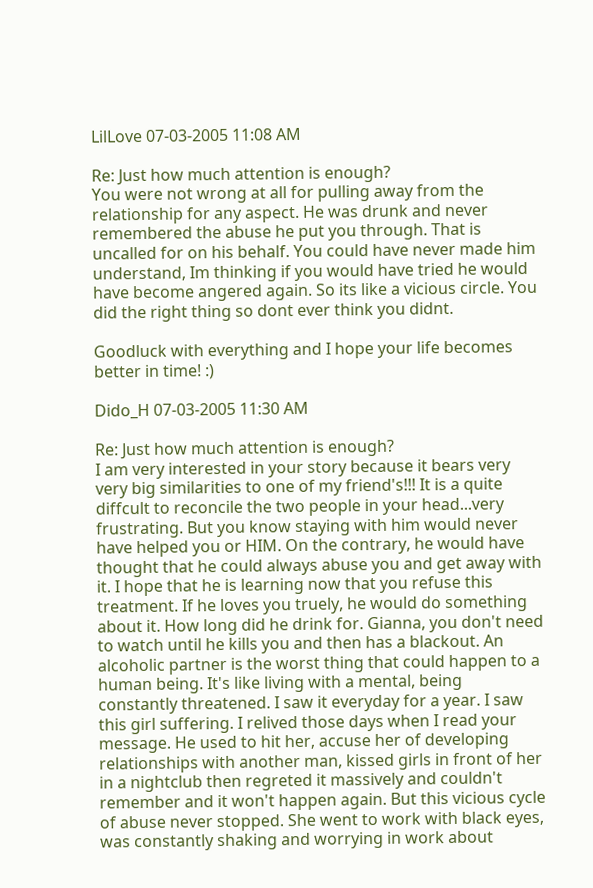LilLove 07-03-2005 11:08 AM

Re: Just how much attention is enough?
You were not wrong at all for pulling away from the relationship for any aspect. He was drunk and never remembered the abuse he put you through. That is uncalled for on his behalf. You could have never made him understand, Im thinking if you would have tried he would have become angered again. So its like a vicious circle. You did the right thing so dont ever think you didnt.

Goodluck with everything and I hope your life becomes better in time! :)

Dido_H 07-03-2005 11:30 AM

Re: Just how much attention is enough?
I am very interested in your story because it bears very very big similarities to one of my friend's!!! It is a quite diffcult to reconcile the two people in your head...very frustrating. But you know staying with him would never have helped you or HIM. On the contrary, he would have thought that he could always abuse you and get away with it. I hope that he is learning now that you refuse this treatment. If he loves you truely, he would do something about it. How long did he drink for. Gianna, you don't need to watch until he kills you and then has a blackout. An alcoholic partner is the worst thing that could happen to a human being. It's like living with a mental, being constantly threatened. I saw it everyday for a year. I saw this girl suffering. I relived those days when I read your message. He used to hit her, accuse her of developing relationships with another man, kissed girls in front of her in a nightclub then regreted it massively and couldn't remember and it won't happen again. But this vicious cycle of abuse never stopped. She went to work with black eyes, was constantly shaking and worrying in work about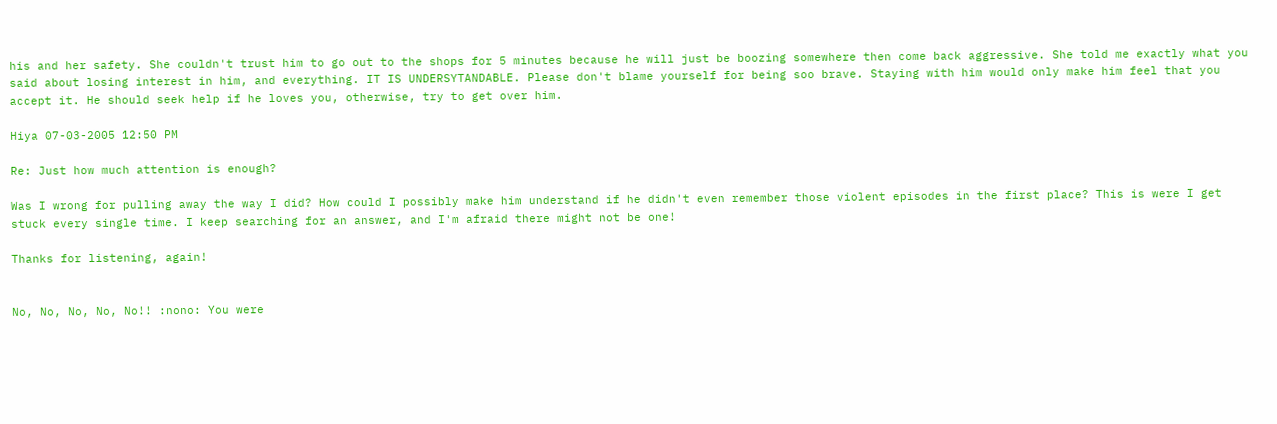his and her safety. She couldn't trust him to go out to the shops for 5 minutes because he will just be boozing somewhere then come back aggressive. She told me exactly what you said about losing interest in him, and everything. IT IS UNDERSYTANDABLE. Please don't blame yourself for being soo brave. Staying with him would only make him feel that you accept it. He should seek help if he loves you, otherwise, try to get over him.

Hiya 07-03-2005 12:50 PM

Re: Just how much attention is enough?

Was I wrong for pulling away the way I did? How could I possibly make him understand if he didn't even remember those violent episodes in the first place? This is were I get stuck every single time. I keep searching for an answer, and I'm afraid there might not be one!

Thanks for listening, again!


No, No, No, No, No!! :nono: You were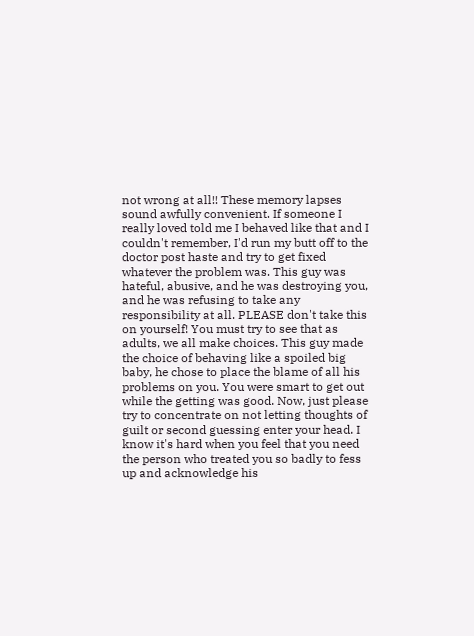not wrong at all!! These memory lapses sound awfully convenient. If someone I really loved told me I behaved like that and I couldn't remember, I'd run my butt off to the doctor post haste and try to get fixed whatever the problem was. This guy was hateful, abusive, and he was destroying you, and he was refusing to take any responsibility at all. PLEASE don't take this on yourself! You must try to see that as adults, we all make choices. This guy made the choice of behaving like a spoiled big baby, he chose to place the blame of all his problems on you. You were smart to get out while the getting was good. Now, just please try to concentrate on not letting thoughts of guilt or second guessing enter your head. I know it's hard when you feel that you need the person who treated you so badly to fess up and acknowledge his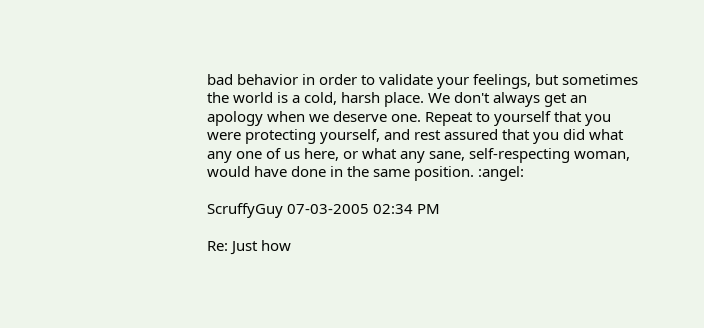bad behavior in order to validate your feelings, but sometimes the world is a cold, harsh place. We don't always get an apology when we deserve one. Repeat to yourself that you were protecting yourself, and rest assured that you did what any one of us here, or what any sane, self-respecting woman, would have done in the same position. :angel:

ScruffyGuy 07-03-2005 02:34 PM

Re: Just how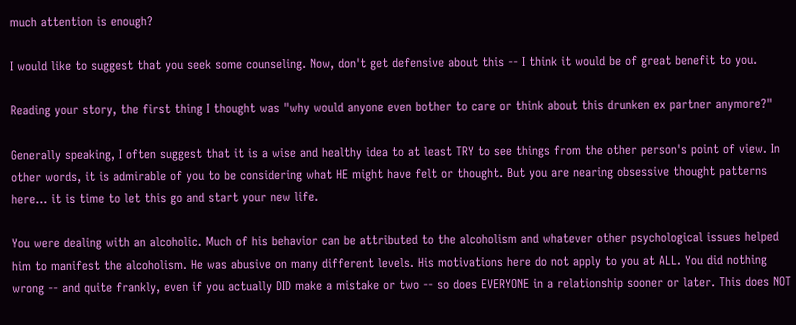much attention is enough?

I would like to suggest that you seek some counseling. Now, don't get defensive about this -- I think it would be of great benefit to you.

Reading your story, the first thing I thought was "why would anyone even bother to care or think about this drunken ex partner anymore?"

Generally speaking, I often suggest that it is a wise and healthy idea to at least TRY to see things from the other person's point of view. In other words, it is admirable of you to be considering what HE might have felt or thought. But you are nearing obsessive thought patterns here... it is time to let this go and start your new life.

You were dealing with an alcoholic. Much of his behavior can be attributed to the alcoholism and whatever other psychological issues helped him to manifest the alcoholism. He was abusive on many different levels. His motivations here do not apply to you at ALL. You did nothing wrong -- and quite frankly, even if you actually DID make a mistake or two -- so does EVERYONE in a relationship sooner or later. This does NOT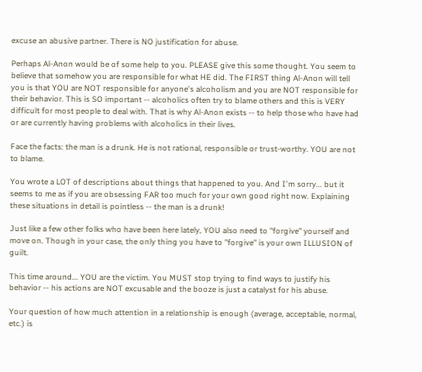excuse an abusive partner. There is NO justification for abuse.

Perhaps Al-Anon would be of some help to you. PLEASE give this some thought. You seem to believe that somehow you are responsible for what HE did. The FIRST thing Al-Anon will tell you is that YOU are NOT responsible for anyone's alcoholism and you are NOT responsible for their behavior. This is SO important -- alcoholics often try to blame others and this is VERY difficult for most people to deal with. That is why Al-Anon exists -- to help those who have had or are currently having problems with alcoholics in their lives.

Face the facts: the man is a drunk. He is not rational, responsible or trust-worthy. YOU are not to blame.

You wrote a LOT of descriptions about things that happened to you. And I'm sorry... but it seems to me as if you are obsessing FAR too much for your own good right now. Explaining these situations in detail is pointless -- the man is a drunk!

Just like a few other folks who have been here lately, YOU also need to "forgive" yourself and move on. Though in your case, the only thing you have to "forgive" is your own ILLUSION of guilt.

This time around... YOU are the victim. You MUST stop trying to find ways to justify his behavior -- his actions are NOT excusable and the booze is just a catalyst for his abuse.

Your question of how much attention in a relationship is enough (average, acceptable, normal, etc.) is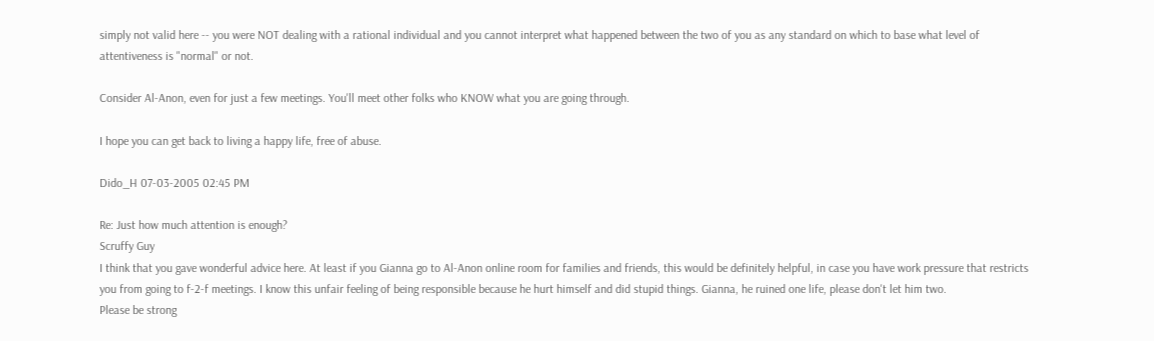simply not valid here -- you were NOT dealing with a rational individual and you cannot interpret what happened between the two of you as any standard on which to base what level of attentiveness is "normal" or not.

Consider Al-Anon, even for just a few meetings. You'll meet other folks who KNOW what you are going through.

I hope you can get back to living a happy life, free of abuse.

Dido_H 07-03-2005 02:45 PM

Re: Just how much attention is enough?
Scruffy Guy
I think that you gave wonderful advice here. At least if you Gianna go to Al-Anon online room for families and friends, this would be definitely helpful, in case you have work pressure that restricts you from going to f-2-f meetings. I know this unfair feeling of being responsible because he hurt himself and did stupid things. Gianna, he ruined one life, please don't let him two.
Please be strong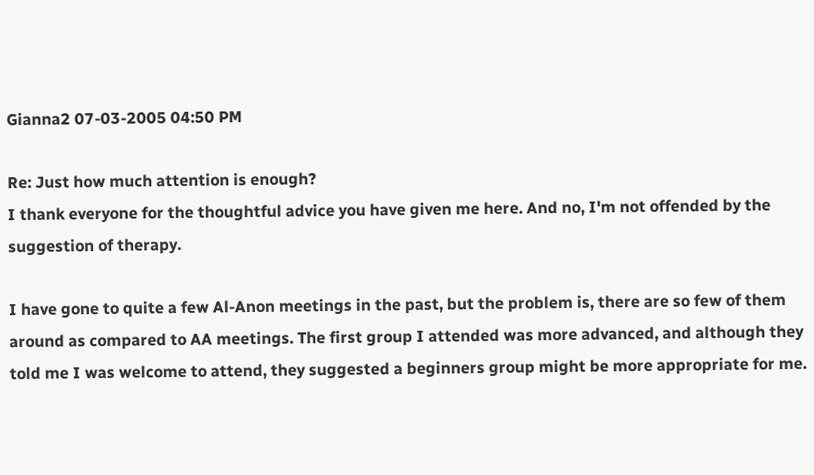Gianna2 07-03-2005 04:50 PM

Re: Just how much attention is enough?
I thank everyone for the thoughtful advice you have given me here. And no, I'm not offended by the suggestion of therapy.

I have gone to quite a few Al-Anon meetings in the past, but the problem is, there are so few of them around as compared to AA meetings. The first group I attended was more advanced, and although they told me I was welcome to attend, they suggested a beginners group might be more appropriate for me.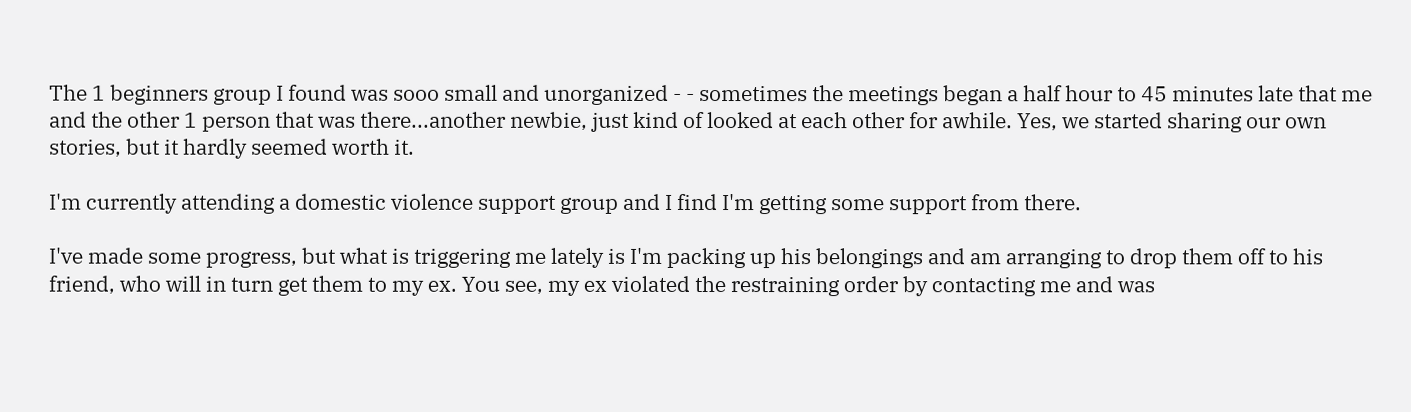The 1 beginners group I found was sooo small and unorganized - - sometimes the meetings began a half hour to 45 minutes late that me and the other 1 person that was there...another newbie, just kind of looked at each other for awhile. Yes, we started sharing our own stories, but it hardly seemed worth it.

I'm currently attending a domestic violence support group and I find I'm getting some support from there.

I've made some progress, but what is triggering me lately is I'm packing up his belongings and am arranging to drop them off to his friend, who will in turn get them to my ex. You see, my ex violated the restraining order by contacting me and was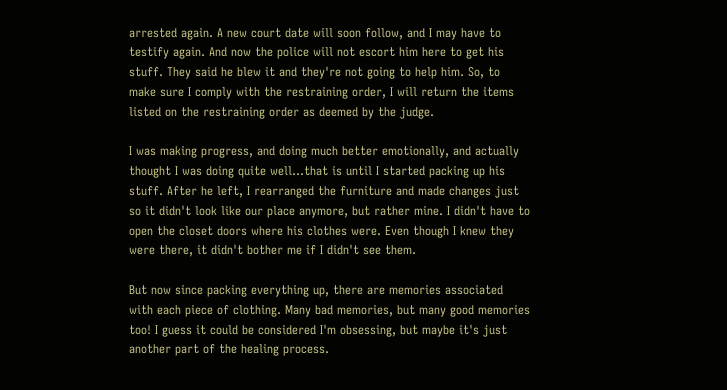arrested again. A new court date will soon follow, and I may have to testify again. And now the police will not escort him here to get his stuff. They said he blew it and they're not going to help him. So, to make sure I comply with the restraining order, I will return the items listed on the restraining order as deemed by the judge.

I was making progress, and doing much better emotionally, and actually thought I was doing quite well...that is until I started packing up his stuff. After he left, I rearranged the furniture and made changes just so it didn't look like our place anymore, but rather mine. I didn't have to open the closet doors where his clothes were. Even though I knew they were there, it didn't bother me if I didn't see them.

But now since packing everything up, there are memories associated with each piece of clothing. Many bad memories, but many good memories too! I guess it could be considered I'm obsessing, but maybe it's just another part of the healing process.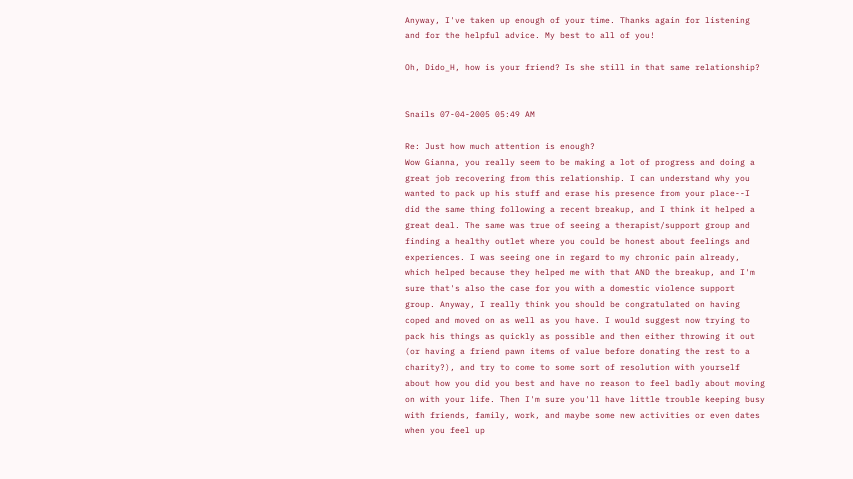Anyway, I've taken up enough of your time. Thanks again for listening and for the helpful advice. My best to all of you!

Oh, Dido_H, how is your friend? Is she still in that same relationship?


Snails 07-04-2005 05:49 AM

Re: Just how much attention is enough?
Wow Gianna, you really seem to be making a lot of progress and doing a great job recovering from this relationship. I can understand why you wanted to pack up his stuff and erase his presence from your place--I did the same thing following a recent breakup, and I think it helped a great deal. The same was true of seeing a therapist/support group and finding a healthy outlet where you could be honest about feelings and experiences. I was seeing one in regard to my chronic pain already, which helped because they helped me with that AND the breakup, and I'm sure that's also the case for you with a domestic violence support group. Anyway, I really think you should be congratulated on having coped and moved on as well as you have. I would suggest now trying to pack his things as quickly as possible and then either throwing it out (or having a friend pawn items of value before donating the rest to a charity?), and try to come to some sort of resolution with yourself about how you did you best and have no reason to feel badly about moving on with your life. Then I'm sure you'll have little trouble keeping busy with friends, family, work, and maybe some new activities or even dates when you feel up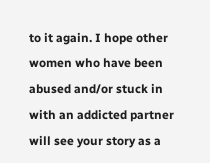to it again. I hope other women who have been abused and/or stuck in with an addicted partner will see your story as a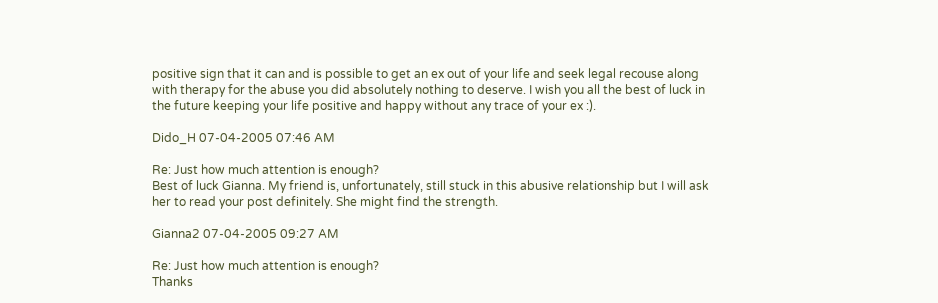positive sign that it can and is possible to get an ex out of your life and seek legal recouse along with therapy for the abuse you did absolutely nothing to deserve. I wish you all the best of luck in the future keeping your life positive and happy without any trace of your ex :).

Dido_H 07-04-2005 07:46 AM

Re: Just how much attention is enough?
Best of luck Gianna. My friend is, unfortunately, still stuck in this abusive relationship but I will ask her to read your post definitely. She might find the strength.

Gianna2 07-04-2005 09:27 AM

Re: Just how much attention is enough?
Thanks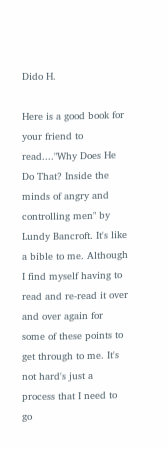Dido H.

Here is a good book for your friend to read...."Why Does He Do That? Inside the minds of angry and controlling men" by Lundy Bancroft. It's like a bible to me. Although I find myself having to read and re-read it over and over again for some of these points to get through to me. It's not hard's just a process that I need to go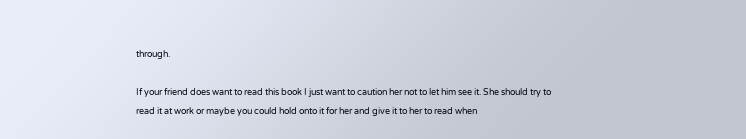through.

If your friend does want to read this book I just want to caution her not to let him see it. She should try to read it at work or maybe you could hold onto it for her and give it to her to read when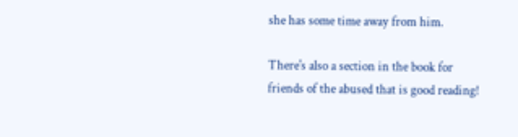she has some time away from him.

There's also a section in the book for friends of the abused that is good reading!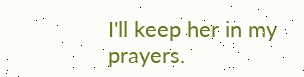I'll keep her in my prayers.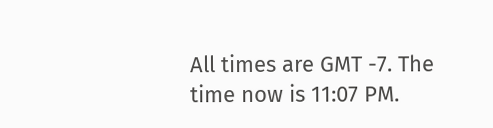All times are GMT -7. The time now is 11:07 PM.